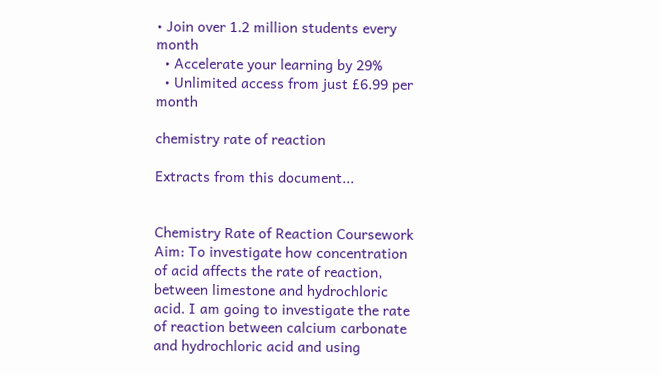• Join over 1.2 million students every month
  • Accelerate your learning by 29%
  • Unlimited access from just £6.99 per month

chemistry rate of reaction

Extracts from this document...


Chemistry Rate of Reaction Coursework Aim: To investigate how concentration of acid affects the rate of reaction, between limestone and hydrochloric acid. I am going to investigate the rate of reaction between calcium carbonate and hydrochloric acid and using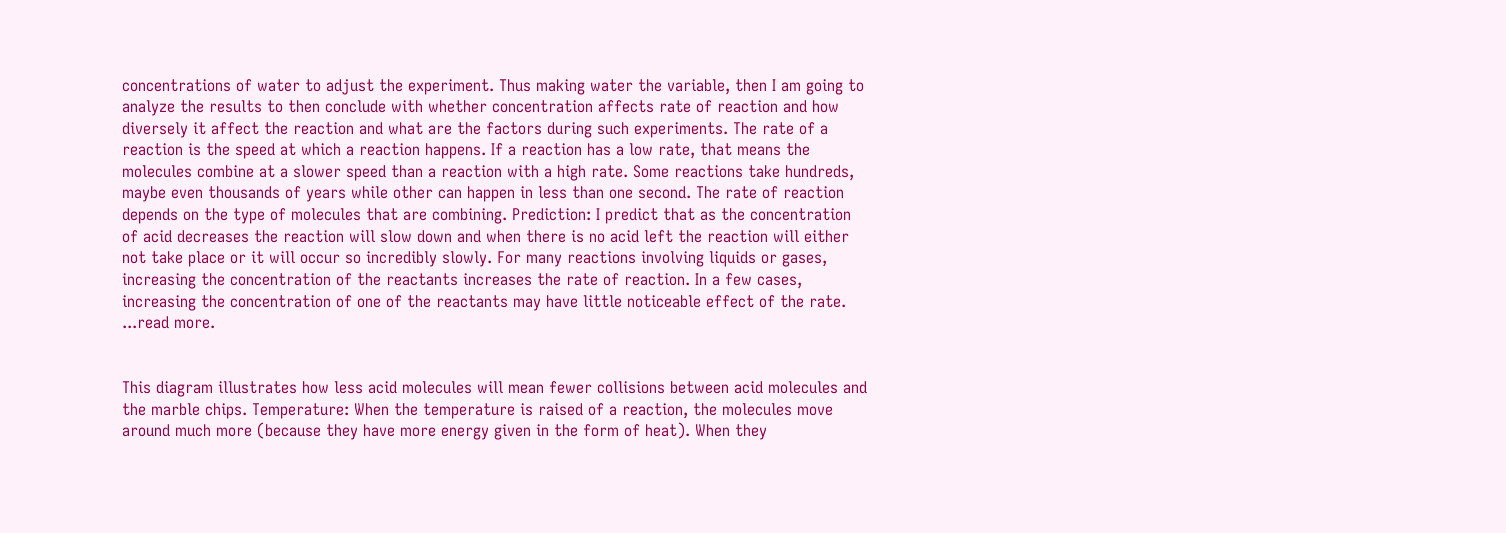concentrations of water to adjust the experiment. Thus making water the variable, then I am going to analyze the results to then conclude with whether concentration affects rate of reaction and how diversely it affect the reaction and what are the factors during such experiments. The rate of a reaction is the speed at which a reaction happens. If a reaction has a low rate, that means the molecules combine at a slower speed than a reaction with a high rate. Some reactions take hundreds, maybe even thousands of years while other can happen in less than one second. The rate of reaction depends on the type of molecules that are combining. Prediction: I predict that as the concentration of acid decreases the reaction will slow down and when there is no acid left the reaction will either not take place or it will occur so incredibly slowly. For many reactions involving liquids or gases, increasing the concentration of the reactants increases the rate of reaction. In a few cases, increasing the concentration of one of the reactants may have little noticeable effect of the rate. ...read more.


This diagram illustrates how less acid molecules will mean fewer collisions between acid molecules and the marble chips. Temperature: When the temperature is raised of a reaction, the molecules move around much more (because they have more energy given in the form of heat). When they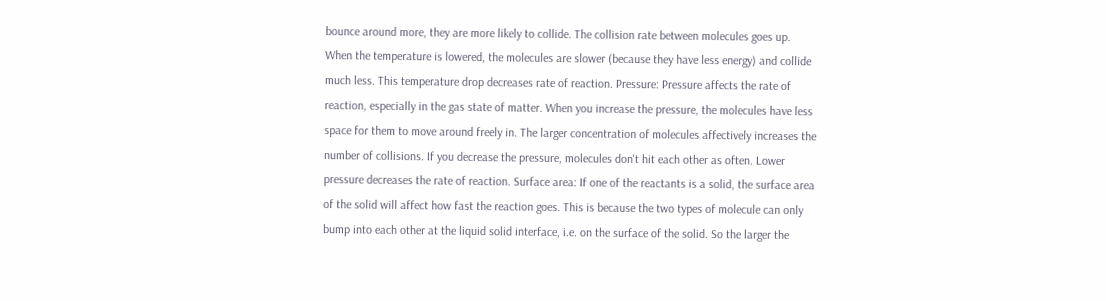bounce around more, they are more likely to collide. The collision rate between molecules goes up. When the temperature is lowered, the molecules are slower (because they have less energy) and collide much less. This temperature drop decreases rate of reaction. Pressure: Pressure affects the rate of reaction, especially in the gas state of matter. When you increase the pressure, the molecules have less space for them to move around freely in. The larger concentration of molecules affectively increases the number of collisions. If you decrease the pressure, molecules don't hit each other as often. Lower pressure decreases the rate of reaction. Surface area: If one of the reactants is a solid, the surface area of the solid will affect how fast the reaction goes. This is because the two types of molecule can only bump into each other at the liquid solid interface, i.e. on the surface of the solid. So the larger the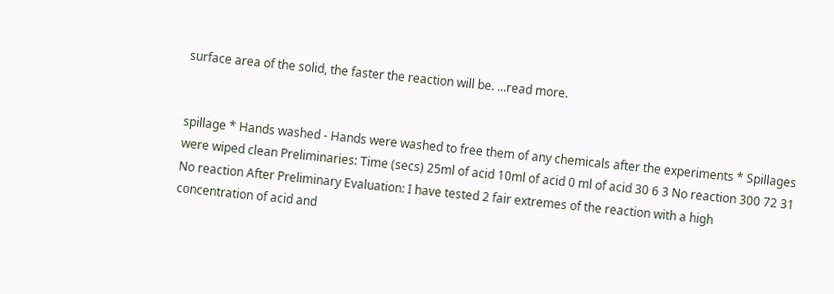surface area of the solid, the faster the reaction will be. ...read more.


spillage * Hands washed - Hands were washed to free them of any chemicals after the experiments * Spillages were wiped clean Preliminaries: Time (secs) 25ml of acid 10ml of acid 0 ml of acid 30 6 3 No reaction 300 72 31 No reaction After Preliminary Evaluation: I have tested 2 fair extremes of the reaction with a high concentration of acid and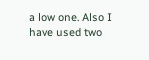a low one. Also I have used two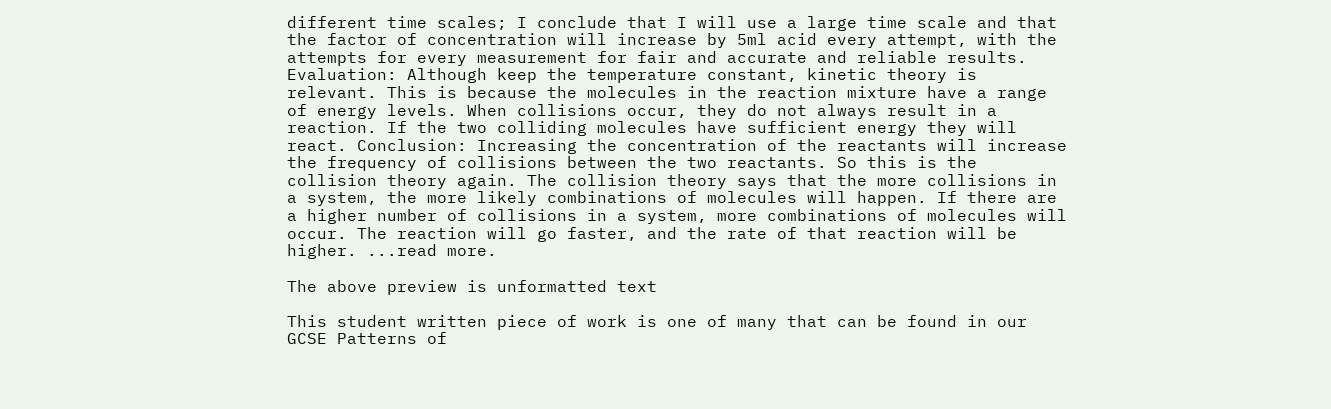different time scales; I conclude that I will use a large time scale and that the factor of concentration will increase by 5ml acid every attempt, with the attempts for every measurement for fair and accurate and reliable results. Evaluation: Although keep the temperature constant, kinetic theory is relevant. This is because the molecules in the reaction mixture have a range of energy levels. When collisions occur, they do not always result in a reaction. If the two colliding molecules have sufficient energy they will react. Conclusion: Increasing the concentration of the reactants will increase the frequency of collisions between the two reactants. So this is the collision theory again. The collision theory says that the more collisions in a system, the more likely combinations of molecules will happen. If there are a higher number of collisions in a system, more combinations of molecules will occur. The reaction will go faster, and the rate of that reaction will be higher. ...read more.

The above preview is unformatted text

This student written piece of work is one of many that can be found in our GCSE Patterns of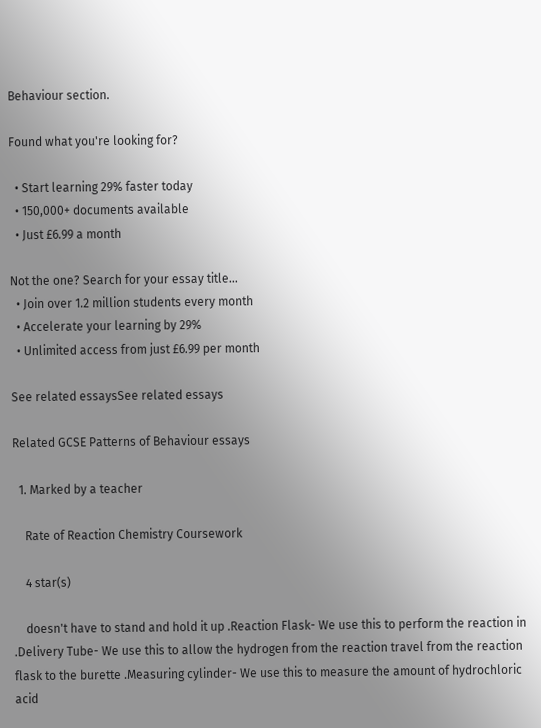Behaviour section.

Found what you're looking for?

  • Start learning 29% faster today
  • 150,000+ documents available
  • Just £6.99 a month

Not the one? Search for your essay title...
  • Join over 1.2 million students every month
  • Accelerate your learning by 29%
  • Unlimited access from just £6.99 per month

See related essaysSee related essays

Related GCSE Patterns of Behaviour essays

  1. Marked by a teacher

    Rate of Reaction Chemistry Coursework

    4 star(s)

    doesn't have to stand and hold it up .Reaction Flask- We use this to perform the reaction in .Delivery Tube- We use this to allow the hydrogen from the reaction travel from the reaction flask to the burette .Measuring cylinder- We use this to measure the amount of hydrochloric acid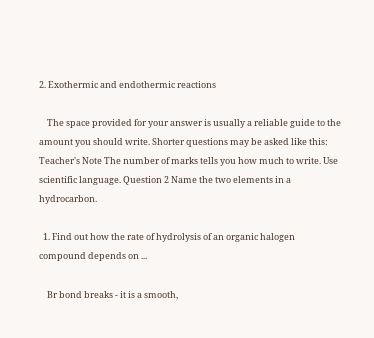2. Exothermic and endothermic reactions

    The space provided for your answer is usually a reliable guide to the amount you should write. Shorter questions may be asked like this: Teacher's Note The number of marks tells you how much to write. Use scientific language. Question 2 Name the two elements in a hydrocarbon.

  1. Find out how the rate of hydrolysis of an organic halogen compound depends on ...

    Br bond breaks - it is a smooth,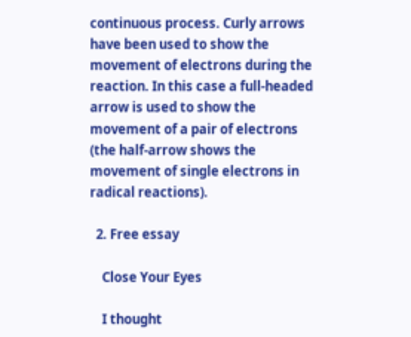continuous process. Curly arrows have been used to show the movement of electrons during the reaction. In this case a full-headed arrow is used to show the movement of a pair of electrons (the half-arrow shows the movement of single electrons in radical reactions).

  2. Free essay

    Close Your Eyes

    I thought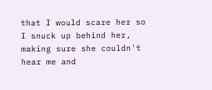that I would scare her so I snuck up behind her, making sure she couldn't hear me and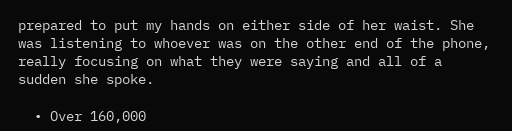prepared to put my hands on either side of her waist. She was listening to whoever was on the other end of the phone, really focusing on what they were saying and all of a sudden she spoke.

  • Over 160,000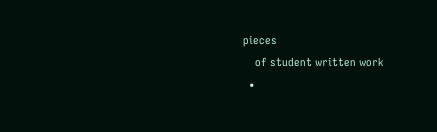pieces
    of student written work
  •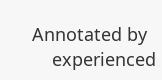Annotated by
    experienced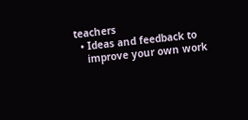teachers
  • Ideas and feedback to
    improve your own work